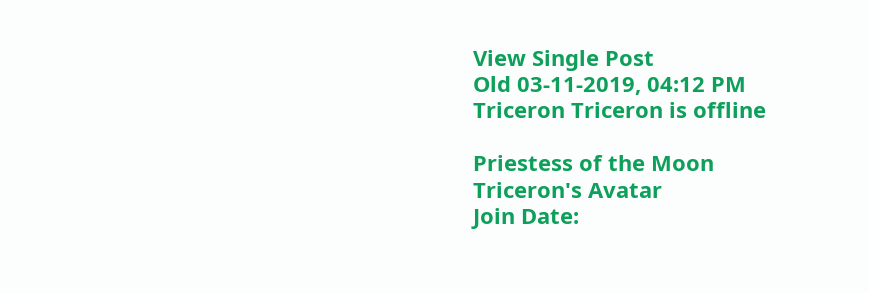View Single Post
Old 03-11-2019, 04:12 PM
Triceron Triceron is offline

Priestess of the Moon
Triceron's Avatar
Join Date: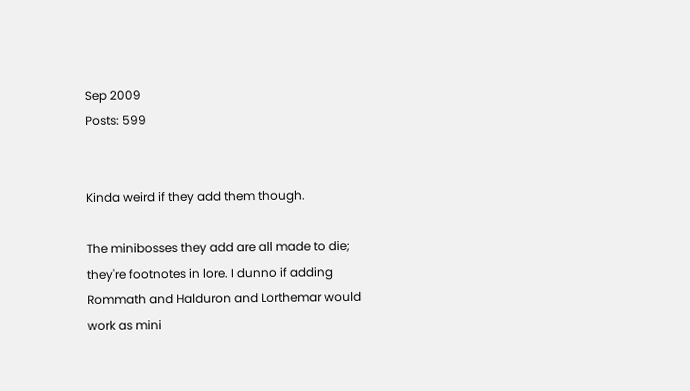Sep 2009
Posts: 599


Kinda weird if they add them though.

The minibosses they add are all made to die; they're footnotes in lore. I dunno if adding Rommath and Halduron and Lorthemar would work as mini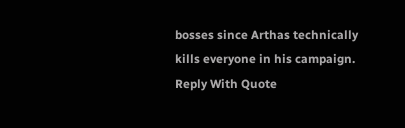bosses since Arthas technically kills everyone in his campaign.
Reply With Quote